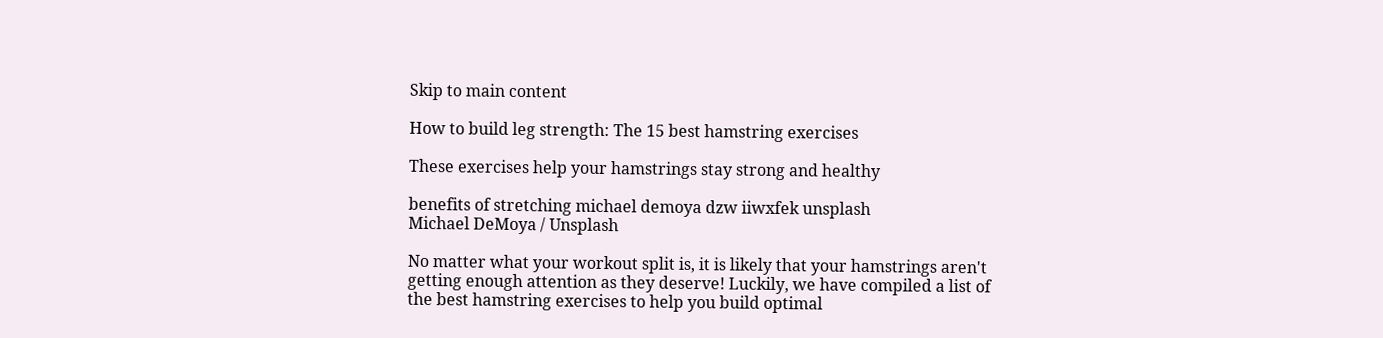Skip to main content

How to build leg strength: The 15 best hamstring exercises

These exercises help your hamstrings stay strong and healthy

benefits of stretching michael demoya dzw iiwxfek unsplash
Michael DeMoya / Unsplash

No matter what your workout split is, it is likely that your hamstrings aren't getting enough attention as they deserve! Luckily, we have compiled a list of the best hamstring exercises to help you build optimal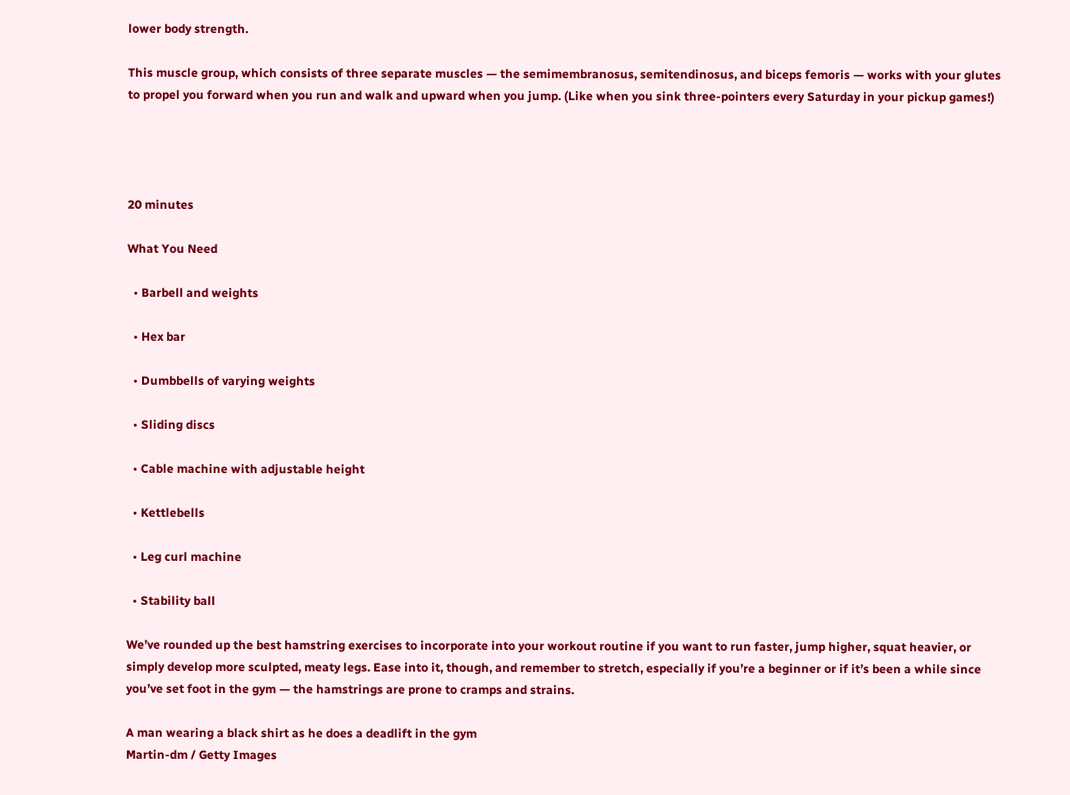lower body strength.

This muscle group, which consists of three separate muscles — the semimembranosus, semitendinosus, and biceps femoris — works with your glutes to propel you forward when you run and walk and upward when you jump. (Like when you sink three-pointers every Saturday in your pickup games!)




20 minutes

What You Need

  • Barbell and weights

  • Hex bar

  • Dumbbells of varying weights

  • Sliding discs

  • Cable machine with adjustable height

  • Kettlebells

  • Leg curl machine

  • Stability ball

We’ve rounded up the best hamstring exercises to incorporate into your workout routine if you want to run faster, jump higher, squat heavier, or simply develop more sculpted, meaty legs. Ease into it, though, and remember to stretch, especially if you’re a beginner or if it’s been a while since you’ve set foot in the gym — the hamstrings are prone to cramps and strains.

A man wearing a black shirt as he does a deadlift in the gym
Martin-dm / Getty Images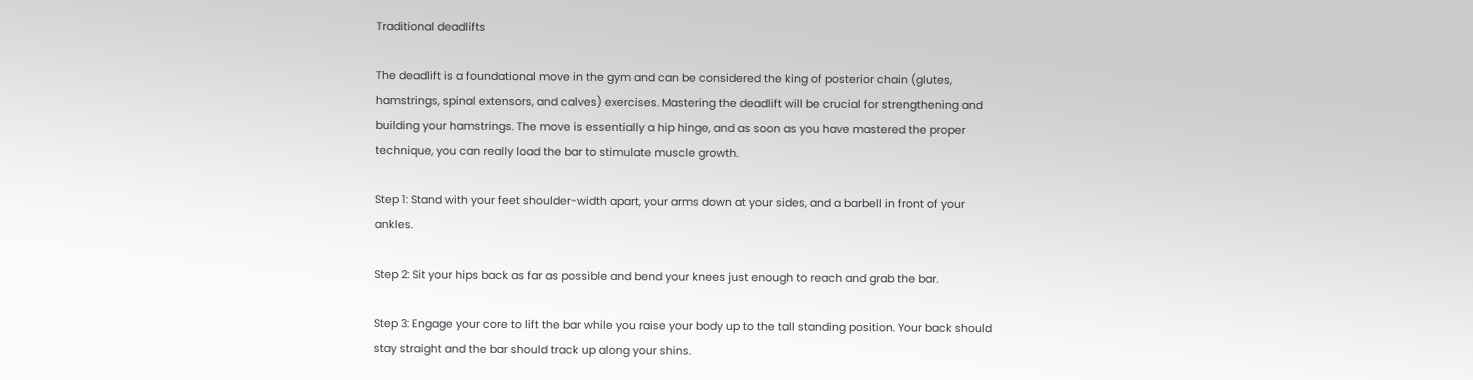Traditional deadlifts

The deadlift is a foundational move in the gym and can be considered the king of posterior chain (glutes, hamstrings, spinal extensors, and calves) exercises. Mastering the deadlift will be crucial for strengthening and building your hamstrings. The move is essentially a hip hinge, and as soon as you have mastered the proper technique, you can really load the bar to stimulate muscle growth.

Step 1: Stand with your feet shoulder-width apart, your arms down at your sides, and a barbell in front of your ankles.

Step 2: Sit your hips back as far as possible and bend your knees just enough to reach and grab the bar.

Step 3: Engage your core to lift the bar while you raise your body up to the tall standing position. Your back should stay straight and the bar should track up along your shins.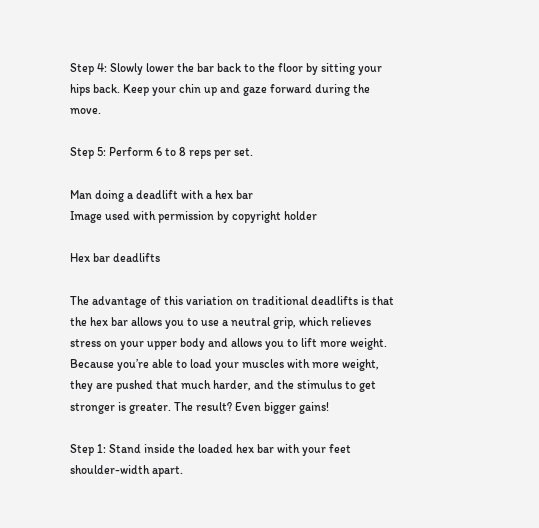Step 4: Slowly lower the bar back to the floor by sitting your hips back. Keep your chin up and gaze forward during the move.

Step 5: Perform 6 to 8 reps per set.

Man doing a deadlift with a hex bar
Image used with permission by copyright holder

Hex bar deadlifts

The advantage of this variation on traditional deadlifts is that the hex bar allows you to use a neutral grip, which relieves stress on your upper body and allows you to lift more weight. Because you’re able to load your muscles with more weight, they are pushed that much harder, and the stimulus to get stronger is greater. The result? Even bigger gains!

Step 1: Stand inside the loaded hex bar with your feet shoulder-width apart.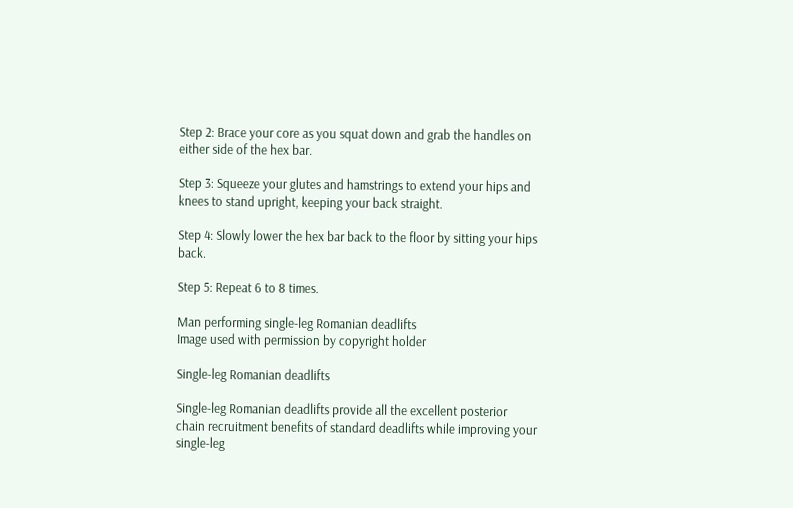Step 2: Brace your core as you squat down and grab the handles on either side of the hex bar.

Step 3: Squeeze your glutes and hamstrings to extend your hips and knees to stand upright, keeping your back straight.

Step 4: Slowly lower the hex bar back to the floor by sitting your hips back.

Step 5: Repeat 6 to 8 times.

Man performing single-leg Romanian deadlifts
Image used with permission by copyright holder

Single-leg Romanian deadlifts

Single-leg Romanian deadlifts provide all the excellent posterior chain recruitment benefits of standard deadlifts while improving your single-leg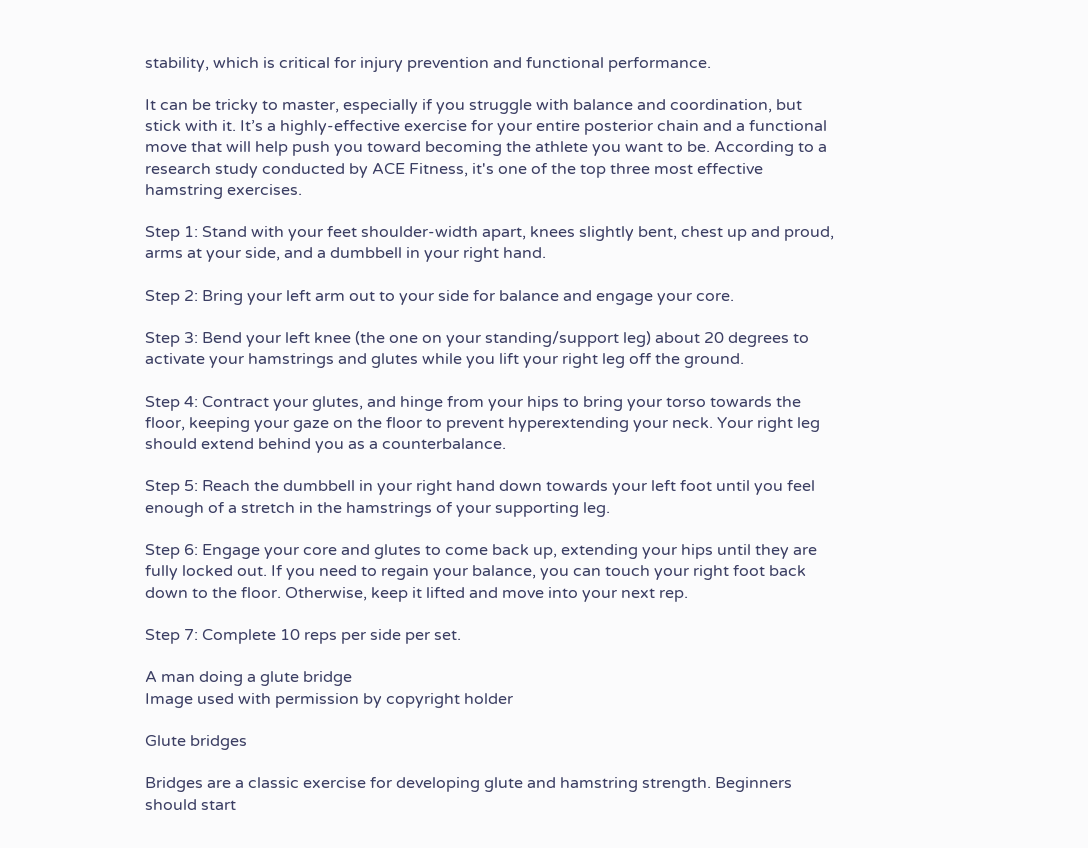stability, which is critical for injury prevention and functional performance.

It can be tricky to master, especially if you struggle with balance and coordination, but stick with it. It’s a highly-effective exercise for your entire posterior chain and a functional move that will help push you toward becoming the athlete you want to be. According to a research study conducted by ACE Fitness, it's one of the top three most effective hamstring exercises.

Step 1: Stand with your feet shoulder-width apart, knees slightly bent, chest up and proud, arms at your side, and a dumbbell in your right hand.

Step 2: Bring your left arm out to your side for balance and engage your core.

Step 3: Bend your left knee (the one on your standing/support leg) about 20 degrees to activate your hamstrings and glutes while you lift your right leg off the ground.

Step 4: Contract your glutes, and hinge from your hips to bring your torso towards the floor, keeping your gaze on the floor to prevent hyperextending your neck. Your right leg should extend behind you as a counterbalance.

Step 5: Reach the dumbbell in your right hand down towards your left foot until you feel enough of a stretch in the hamstrings of your supporting leg.

Step 6: Engage your core and glutes to come back up, extending your hips until they are fully locked out. If you need to regain your balance, you can touch your right foot back down to the floor. Otherwise, keep it lifted and move into your next rep.

Step 7: Complete 10 reps per side per set.

A man doing a glute bridge
Image used with permission by copyright holder

Glute bridges

Bridges are a classic exercise for developing glute and hamstring strength. Beginners should start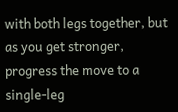with both legs together, but as you get stronger, progress the move to a single-leg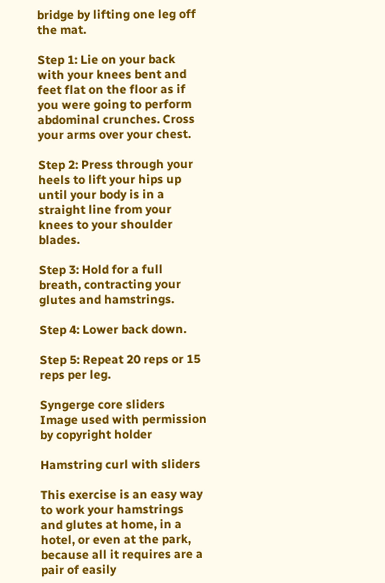bridge by lifting one leg off the mat.

Step 1: Lie on your back with your knees bent and feet flat on the floor as if you were going to perform abdominal crunches. Cross your arms over your chest.

Step 2: Press through your heels to lift your hips up until your body is in a straight line from your knees to your shoulder blades.

Step 3: Hold for a full breath, contracting your glutes and hamstrings.

Step 4: Lower back down.

Step 5: Repeat 20 reps or 15 reps per leg.

Syngerge core sliders
Image used with permission by copyright holder

Hamstring curl with sliders

This exercise is an easy way to work your hamstrings and glutes at home, in a hotel, or even at the park, because all it requires are a pair of easily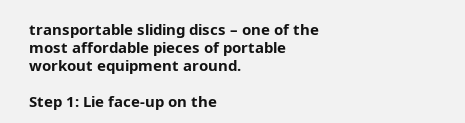transportable sliding discs – one of the most affordable pieces of portable workout equipment around.

Step 1: Lie face-up on the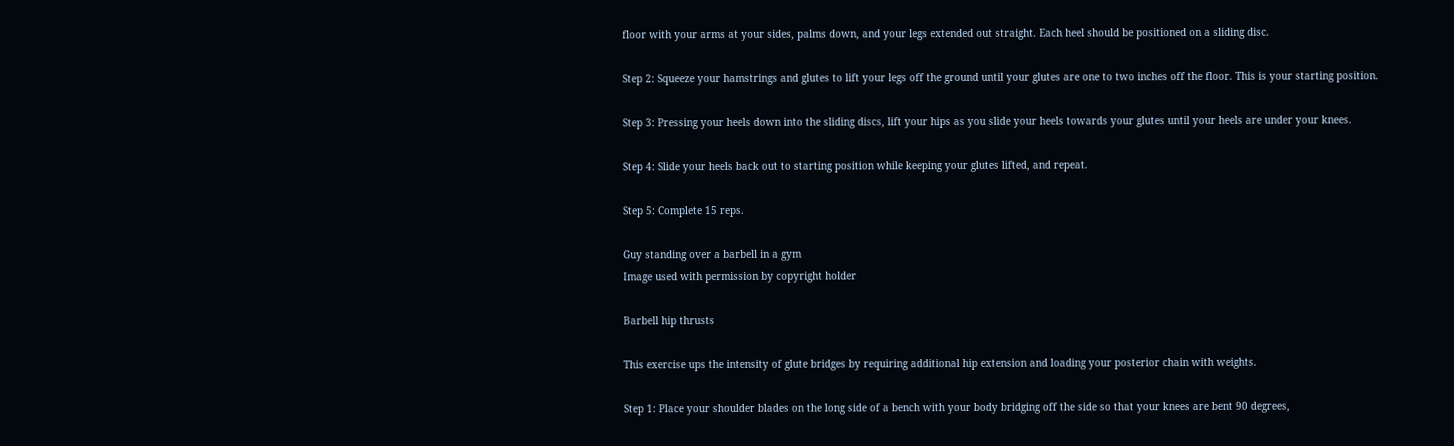floor with your arms at your sides, palms down, and your legs extended out straight. Each heel should be positioned on a sliding disc.

Step 2: Squeeze your hamstrings and glutes to lift your legs off the ground until your glutes are one to two inches off the floor. This is your starting position.

Step 3: Pressing your heels down into the sliding discs, lift your hips as you slide your heels towards your glutes until your heels are under your knees.

Step 4: Slide your heels back out to starting position while keeping your glutes lifted, and repeat.

Step 5: Complete 15 reps.

Guy standing over a barbell in a gym
Image used with permission by copyright holder

Barbell hip thrusts

This exercise ups the intensity of glute bridges by requiring additional hip extension and loading your posterior chain with weights.

Step 1: Place your shoulder blades on the long side of a bench with your body bridging off the side so that your knees are bent 90 degrees,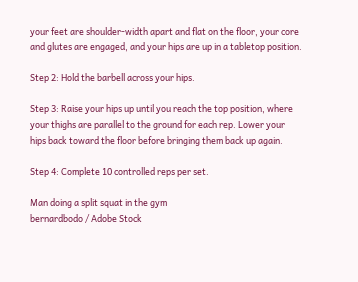your feet are shoulder-width apart and flat on the floor, your core and glutes are engaged, and your hips are up in a tabletop position.

Step 2: Hold the barbell across your hips.

Step 3: Raise your hips up until you reach the top position, where your thighs are parallel to the ground for each rep. Lower your hips back toward the floor before bringing them back up again.

Step 4: Complete 10 controlled reps per set.

Man doing a split squat in the gym
bernardbodo / Adobe Stock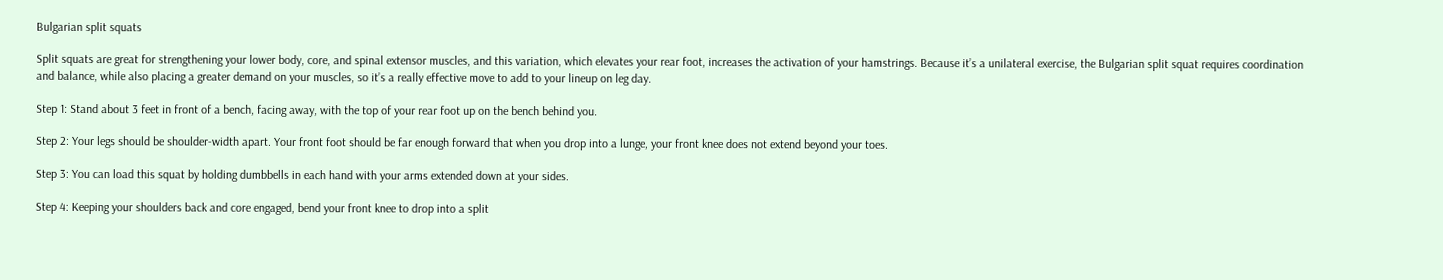Bulgarian split squats

Split squats are great for strengthening your lower body, core, and spinal extensor muscles, and this variation, which elevates your rear foot, increases the activation of your hamstrings. Because it’s a unilateral exercise, the Bulgarian split squat requires coordination and balance, while also placing a greater demand on your muscles, so it’s a really effective move to add to your lineup on leg day.

Step 1: Stand about 3 feet in front of a bench, facing away, with the top of your rear foot up on the bench behind you.

Step 2: Your legs should be shoulder-width apart. Your front foot should be far enough forward that when you drop into a lunge, your front knee does not extend beyond your toes.

Step 3: You can load this squat by holding dumbbells in each hand with your arms extended down at your sides.

Step 4: Keeping your shoulders back and core engaged, bend your front knee to drop into a split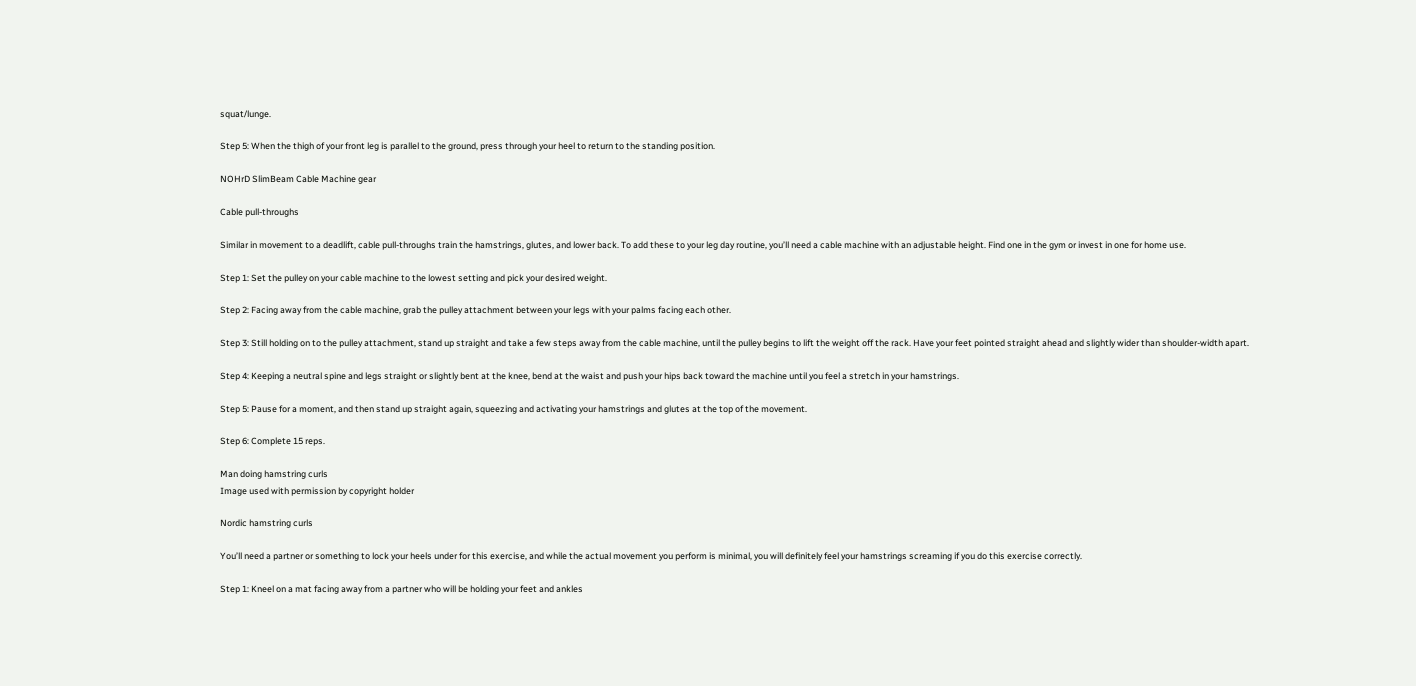squat/lunge.

Step 5: When the thigh of your front leg is parallel to the ground, press through your heel to return to the standing position.

NOHrD SlimBeam Cable Machine gear

Cable pull-throughs

Similar in movement to a deadlift, cable pull-throughs train the hamstrings, glutes, and lower back. To add these to your leg day routine, you’ll need a cable machine with an adjustable height. Find one in the gym or invest in one for home use.

Step 1: Set the pulley on your cable machine to the lowest setting and pick your desired weight.

Step 2: Facing away from the cable machine, grab the pulley attachment between your legs with your palms facing each other.

Step 3: Still holding on to the pulley attachment, stand up straight and take a few steps away from the cable machine, until the pulley begins to lift the weight off the rack. Have your feet pointed straight ahead and slightly wider than shoulder-width apart.

Step 4: Keeping a neutral spine and legs straight or slightly bent at the knee, bend at the waist and push your hips back toward the machine until you feel a stretch in your hamstrings.

Step 5: Pause for a moment, and then stand up straight again, squeezing and activating your hamstrings and glutes at the top of the movement.

Step 6: Complete 15 reps.

Man doing hamstring curls
Image used with permission by copyright holder

Nordic hamstring curls

You’ll need a partner or something to lock your heels under for this exercise, and while the actual movement you perform is minimal, you will definitely feel your hamstrings screaming if you do this exercise correctly.

Step 1: Kneel on a mat facing away from a partner who will be holding your feet and ankles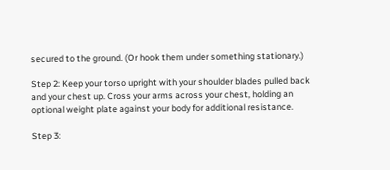secured to the ground. (Or hook them under something stationary.)

Step 2: Keep your torso upright with your shoulder blades pulled back and your chest up. Cross your arms across your chest, holding an optional weight plate against your body for additional resistance.

Step 3: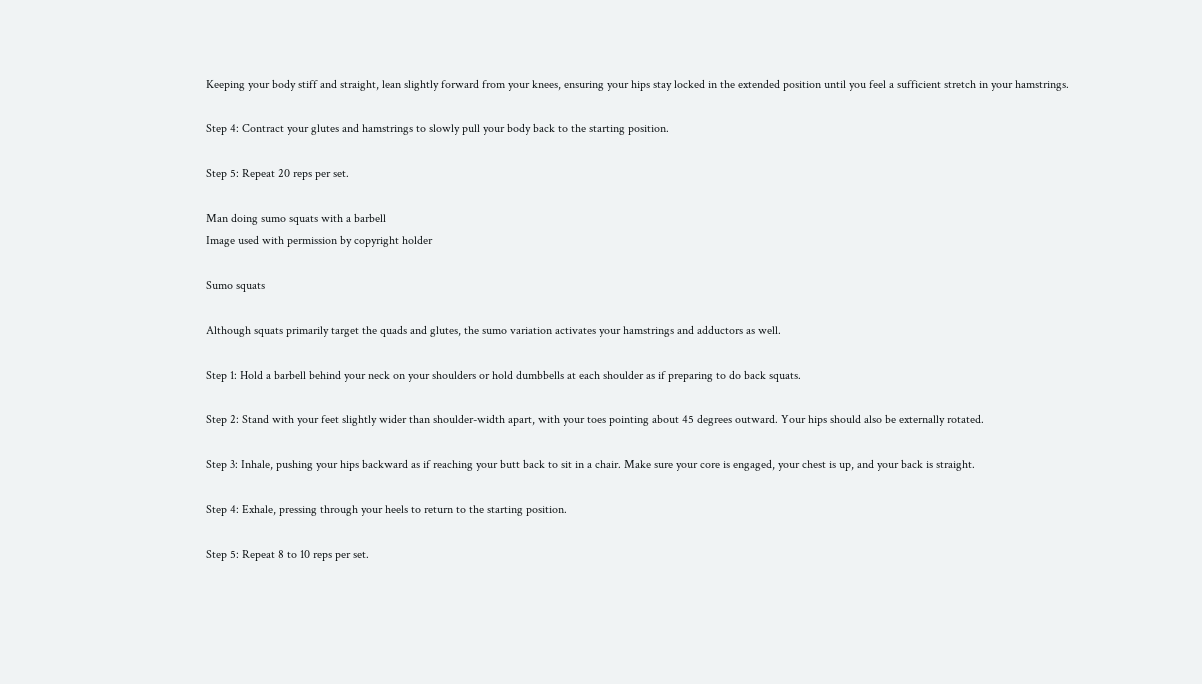Keeping your body stiff and straight, lean slightly forward from your knees, ensuring your hips stay locked in the extended position until you feel a sufficient stretch in your hamstrings.

Step 4: Contract your glutes and hamstrings to slowly pull your body back to the starting position.

Step 5: Repeat 20 reps per set.

Man doing sumo squats with a barbell
Image used with permission by copyright holder

Sumo squats

Although squats primarily target the quads and glutes, the sumo variation activates your hamstrings and adductors as well.

Step 1: Hold a barbell behind your neck on your shoulders or hold dumbbells at each shoulder as if preparing to do back squats.

Step 2: Stand with your feet slightly wider than shoulder-width apart, with your toes pointing about 45 degrees outward. Your hips should also be externally rotated.

Step 3: Inhale, pushing your hips backward as if reaching your butt back to sit in a chair. Make sure your core is engaged, your chest is up, and your back is straight.

Step 4: Exhale, pressing through your heels to return to the starting position.

Step 5: Repeat 8 to 10 reps per set.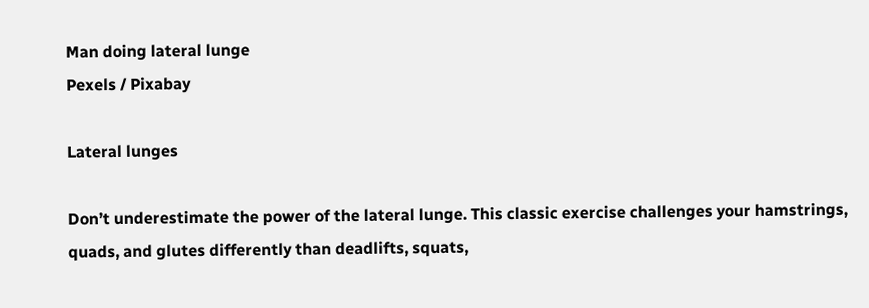Man doing lateral lunge
Pexels / Pixabay

Lateral lunges

Don’t underestimate the power of the lateral lunge. This classic exercise challenges your hamstrings, quads, and glutes differently than deadlifts, squats,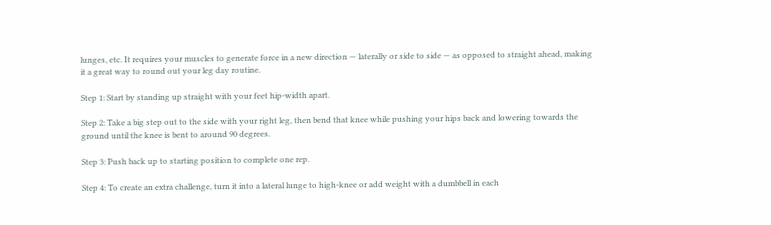lunges, etc. It requires your muscles to generate force in a new direction — laterally or side to side — as opposed to straight ahead, making it a great way to round out your leg day routine.

Step 1: Start by standing up straight with your feet hip-width apart.

Step 2: Take a big step out to the side with your right leg, then bend that knee while pushing your hips back and lowering towards the ground until the knee is bent to around 90 degrees.

Step 3: Push back up to starting position to complete one rep.

Step 4: To create an extra challenge, turn it into a lateral lunge to high-knee or add weight with a dumbbell in each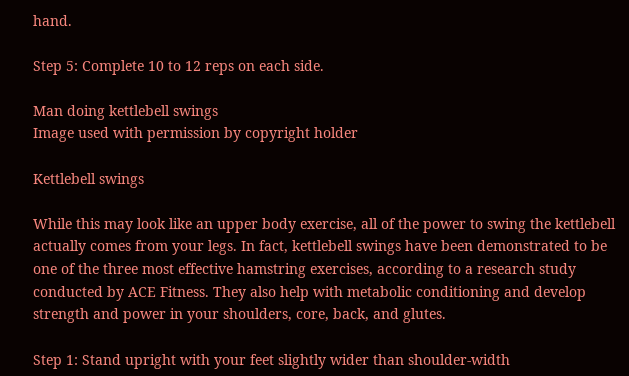hand.

Step 5: Complete 10 to 12 reps on each side.

Man doing kettlebell swings
Image used with permission by copyright holder

Kettlebell swings

While this may look like an upper body exercise, all of the power to swing the kettlebell actually comes from your legs. In fact, kettlebell swings have been demonstrated to be one of the three most effective hamstring exercises, according to a research study conducted by ACE Fitness. They also help with metabolic conditioning and develop strength and power in your shoulders, core, back, and glutes.

Step 1: Stand upright with your feet slightly wider than shoulder-width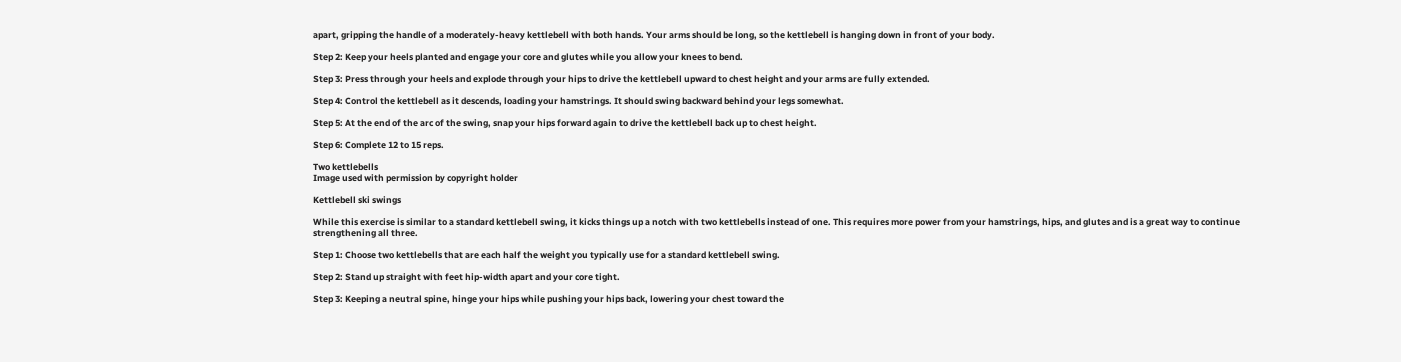apart, gripping the handle of a moderately-heavy kettlebell with both hands. Your arms should be long, so the kettlebell is hanging down in front of your body.

Step 2: Keep your heels planted and engage your core and glutes while you allow your knees to bend.

Step 3: Press through your heels and explode through your hips to drive the kettlebell upward to chest height and your arms are fully extended.

Step 4: Control the kettlebell as it descends, loading your hamstrings. It should swing backward behind your legs somewhat.

Step 5: At the end of the arc of the swing, snap your hips forward again to drive the kettlebell back up to chest height.

Step 6: Complete 12 to 15 reps.

Two kettlebells
Image used with permission by copyright holder

Kettlebell ski swings

While this exercise is similar to a standard kettlebell swing, it kicks things up a notch with two kettlebells instead of one. This requires more power from your hamstrings, hips, and glutes and is a great way to continue strengthening all three.

Step 1: Choose two kettlebells that are each half the weight you typically use for a standard kettlebell swing.

Step 2: Stand up straight with feet hip-width apart and your core tight.

Step 3: Keeping a neutral spine, hinge your hips while pushing your hips back, lowering your chest toward the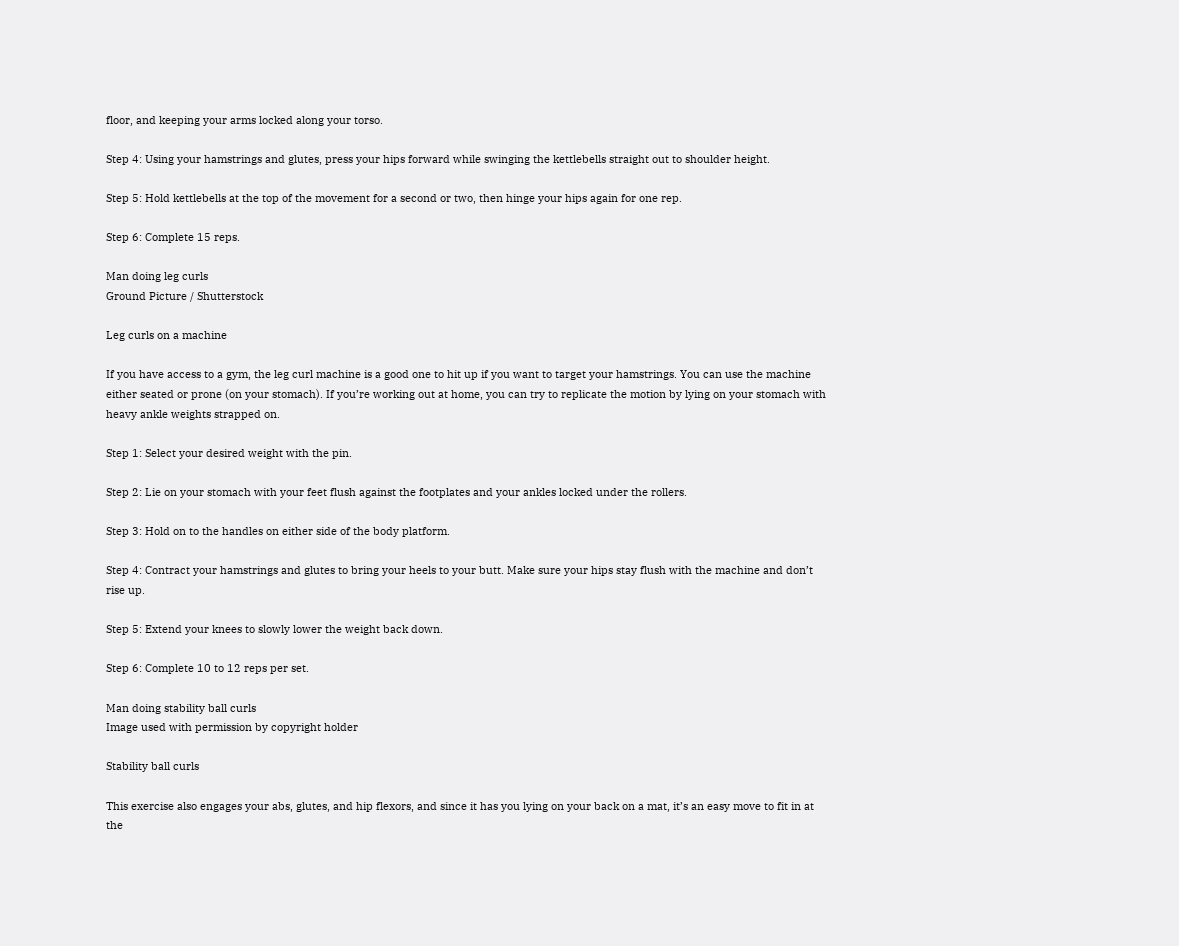floor, and keeping your arms locked along your torso.

Step 4: Using your hamstrings and glutes, press your hips forward while swinging the kettlebells straight out to shoulder height.

Step 5: Hold kettlebells at the top of the movement for a second or two, then hinge your hips again for one rep.

Step 6: Complete 15 reps.

Man doing leg curls
Ground Picture / Shutterstock

Leg curls on a machine

If you have access to a gym, the leg curl machine is a good one to hit up if you want to target your hamstrings. You can use the machine either seated or prone (on your stomach). If you’re working out at home, you can try to replicate the motion by lying on your stomach with heavy ankle weights strapped on.

Step 1: Select your desired weight with the pin.

Step 2: Lie on your stomach with your feet flush against the footplates and your ankles locked under the rollers.

Step 3: Hold on to the handles on either side of the body platform.

Step 4: Contract your hamstrings and glutes to bring your heels to your butt. Make sure your hips stay flush with the machine and don’t rise up.

Step 5: Extend your knees to slowly lower the weight back down.

Step 6: Complete 10 to 12 reps per set.

Man doing stability ball curls
Image used with permission by copyright holder

Stability ball curls

This exercise also engages your abs, glutes, and hip flexors, and since it has you lying on your back on a mat, it’s an easy move to fit in at the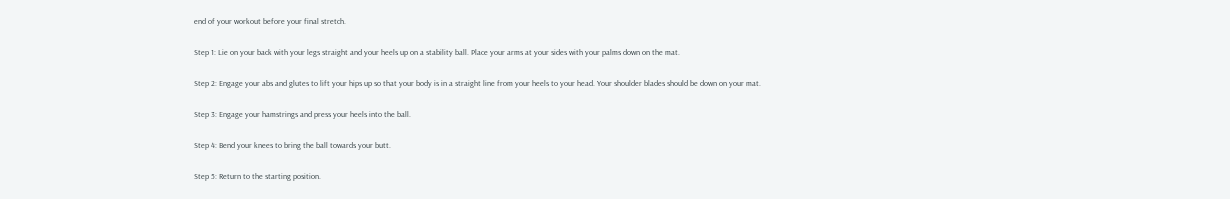end of your workout before your final stretch.

Step 1: Lie on your back with your legs straight and your heels up on a stability ball. Place your arms at your sides with your palms down on the mat.

Step 2: Engage your abs and glutes to lift your hips up so that your body is in a straight line from your heels to your head. Your shoulder blades should be down on your mat.

Step 3: Engage your hamstrings and press your heels into the ball.

Step 4: Bend your knees to bring the ball towards your butt.

Step 5: Return to the starting position.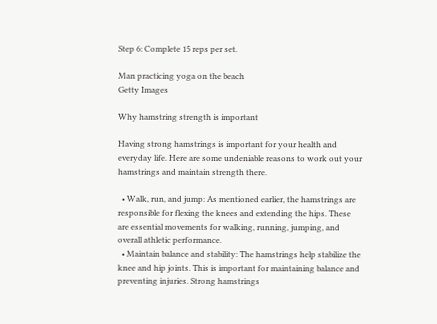Step 6: Complete 15 reps per set.

Man practicing yoga on the beach
Getty Images

Why hamstring strength is important

Having strong hamstrings is important for your health and everyday life. Here are some undeniable reasons to work out your hamstrings and maintain strength there.

  • Walk, run, and jump: As mentioned earlier, the hamstrings are responsible for flexing the knees and extending the hips. These are essential movements for walking, running, jumping, and overall athletic performance.
  • Maintain balance and stability: The hamstrings help stabilize the knee and hip joints. This is important for maintaining balance and preventing injuries. Strong hamstrings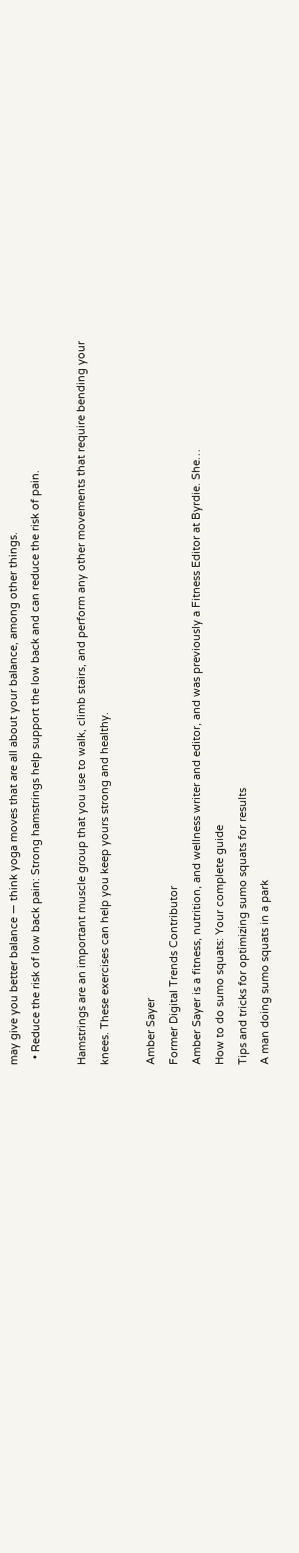may give you better balance — think yoga moves that are all about your balance, among other things.
  • Reduce the risk of low back pain: Strong hamstrings help support the low back and can reduce the risk of pain.

Hamstrings are an important muscle group that you use to walk, climb stairs, and perform any other movements that require bending your knees. These exercises can help you keep yours strong and healthy.

Amber Sayer
Former Digital Trends Contributor
Amber Sayer is a fitness, nutrition, and wellness writer and editor, and was previously a Fitness Editor at Byrdie. She…
How to do sumo squats: Your complete guide
Tips and tricks for optimizing sumo squats for results
A man doing sumo squats in a park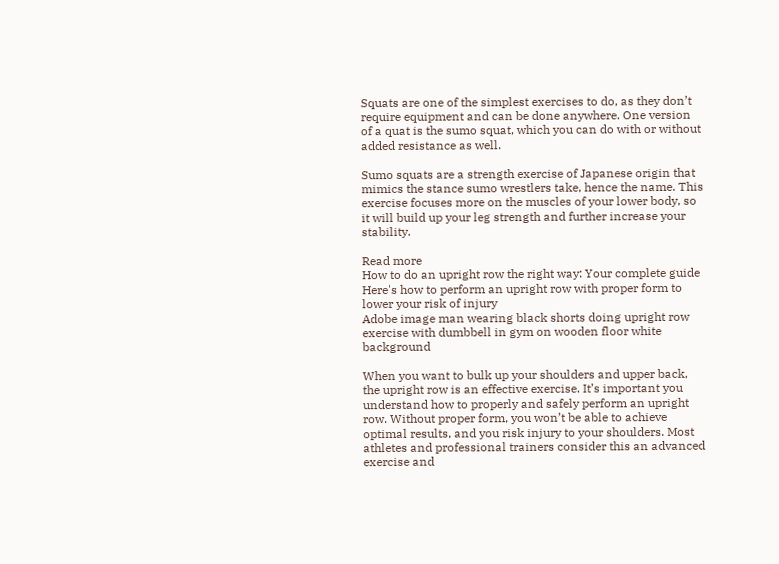Squats are one of the simplest exercises to do, as they don’t require equipment and can be done anywhere. One version of a quat is the sumo squat, which you can do with or without added resistance as well.

Sumo squats are a strength exercise of Japanese origin that mimics the stance sumo wrestlers take, hence the name. This exercise focuses more on the muscles of your lower body, so it will build up your leg strength and further increase your stability.

Read more
How to do an upright row the right way: Your complete guide
Here's how to perform an upright row with proper form to lower your risk of injury
Adobe image man wearing black shorts doing upright row exercise with dumbbell in gym on wooden floor white background

When you want to bulk up your shoulders and upper back, the upright row is an effective exercise. It’s important you understand how to properly and safely perform an upright row. Without proper form, you won’t be able to achieve optimal results, and you risk injury to your shoulders. Most athletes and professional trainers consider this an advanced exercise and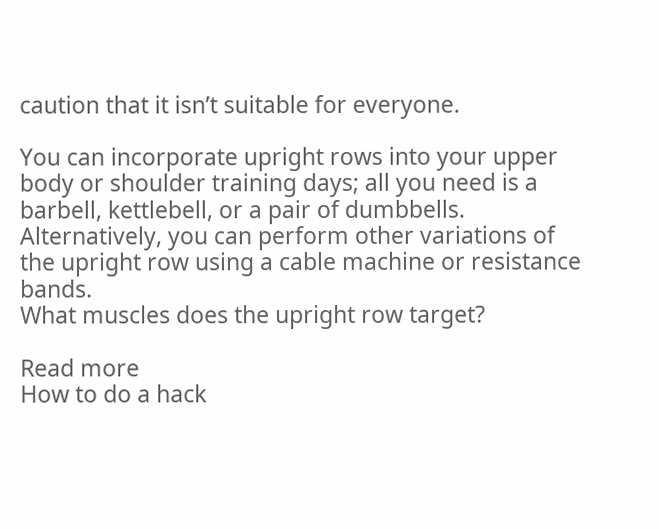caution that it isn’t suitable for everyone.

You can incorporate upright rows into your upper body or shoulder training days; all you need is a barbell, kettlebell, or a pair of dumbbells. Alternatively, you can perform other variations of the upright row using a cable machine or resistance bands.
What muscles does the upright row target?

Read more
How to do a hack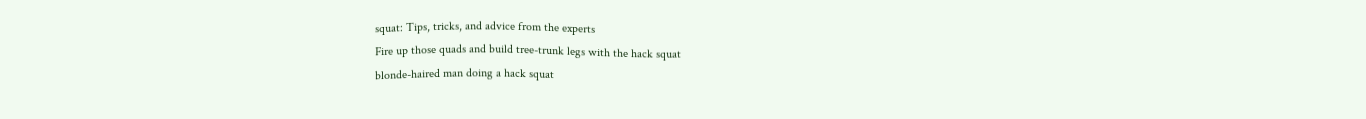squat: Tips, tricks, and advice from the experts
Fire up those quads and build tree-trunk legs with the hack squat
blonde-haired man doing a hack squat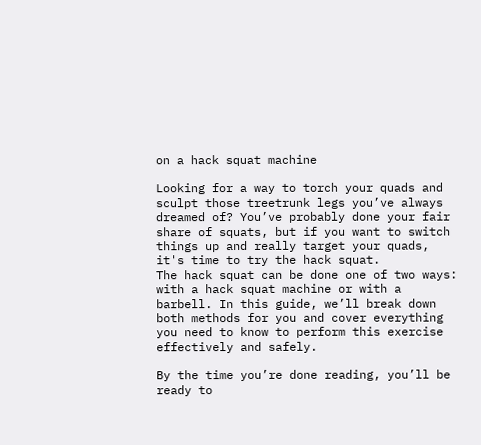on a hack squat machine

Looking for a way to torch your quads and sculpt those treetrunk legs you’ve always dreamed of? You’ve probably done your fair share of squats, but if you want to switch things up and really target your quads, it's time to try the hack squat.
The hack squat can be done one of two ways: with a hack squat machine or with a barbell. In this guide, we’ll break down both methods for you and cover everything you need to know to perform this exercise effectively and safely.

By the time you’re done reading, you’ll be ready to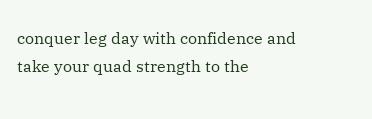conquer leg day with confidence and take your quad strength to the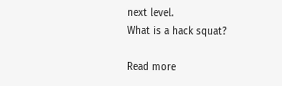next level.
What is a hack squat?

Read more